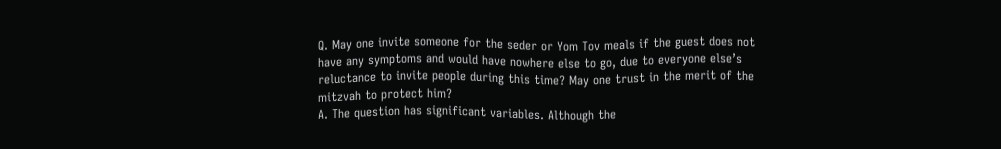Q. May one invite someone for the seder or Yom Tov meals if the guest does not have any symptoms and would have nowhere else to go, due to everyone else’s reluctance to invite people during this time? May one trust in the merit of the mitzvah to protect him?
A. The question has significant variables. Although the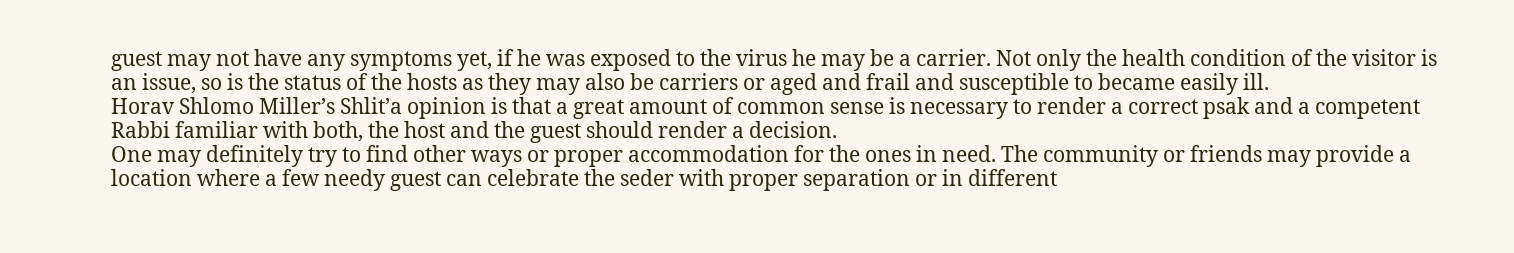guest may not have any symptoms yet, if he was exposed to the virus he may be a carrier. Not only the health condition of the visitor is an issue, so is the status of the hosts as they may also be carriers or aged and frail and susceptible to became easily ill.
Horav Shlomo Miller’s Shlit’a opinion is that a great amount of common sense is necessary to render a correct psak and a competent Rabbi familiar with both, the host and the guest should render a decision.
One may definitely try to find other ways or proper accommodation for the ones in need. The community or friends may provide a location where a few needy guest can celebrate the seder with proper separation or in different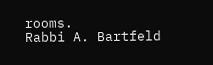rooms.
Rabbi A. Bartfeld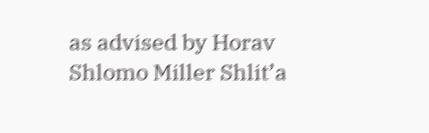as advised by Horav Shlomo Miller Shlit’a